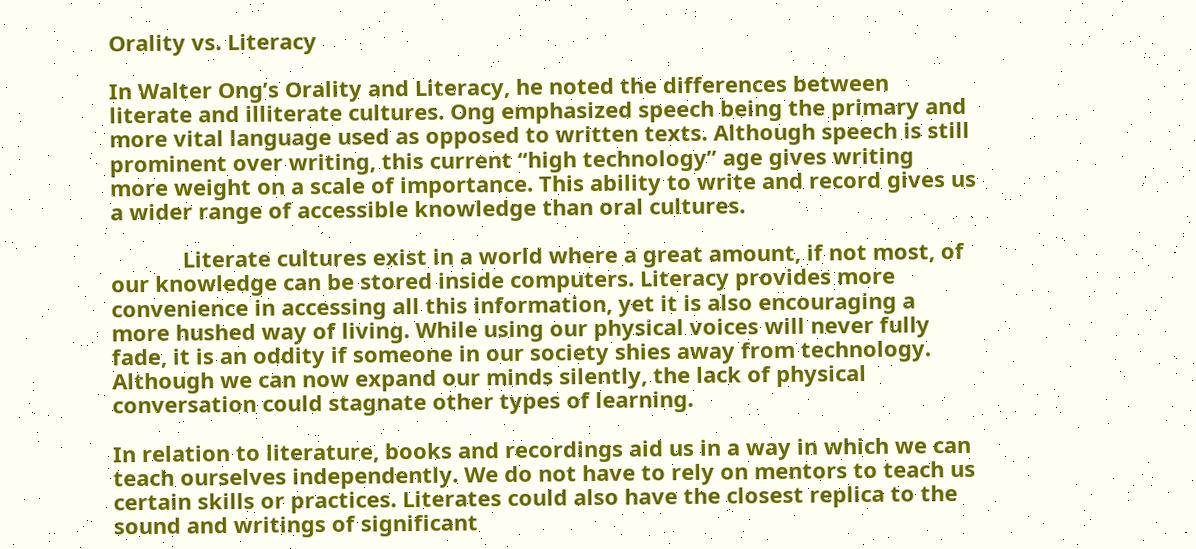Orality vs. Literacy

In Walter Ong’s Orality and Literacy, he noted the differences between literate and illiterate cultures. Ong emphasized speech being the primary and more vital language used as opposed to written texts. Although speech is still prominent over writing, this current “high technology” age gives writing more weight on a scale of importance. This ability to write and record gives us a wider range of accessible knowledge than oral cultures.

            Literate cultures exist in a world where a great amount, if not most, of our knowledge can be stored inside computers. Literacy provides more convenience in accessing all this information, yet it is also encouraging a more hushed way of living. While using our physical voices will never fully fade, it is an oddity if someone in our society shies away from technology. Although we can now expand our minds silently, the lack of physical conversation could stagnate other types of learning.

In relation to literature, books and recordings aid us in a way in which we can teach ourselves independently. We do not have to rely on mentors to teach us certain skills or practices. Literates could also have the closest replica to the sound and writings of significant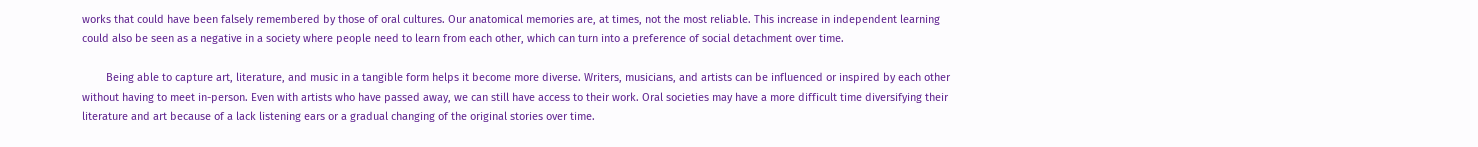works that could have been falsely remembered by those of oral cultures. Our anatomical memories are, at times, not the most reliable. This increase in independent learning could also be seen as a negative in a society where people need to learn from each other, which can turn into a preference of social detachment over time.

        Being able to capture art, literature, and music in a tangible form helps it become more diverse. Writers, musicians, and artists can be influenced or inspired by each other without having to meet in-person. Even with artists who have passed away, we can still have access to their work. Oral societies may have a more difficult time diversifying their literature and art because of a lack listening ears or a gradual changing of the original stories over time.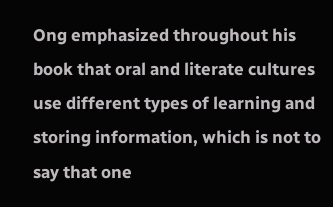Ong emphasized throughout his book that oral and literate cultures use different types of learning and storing information, which is not to say that one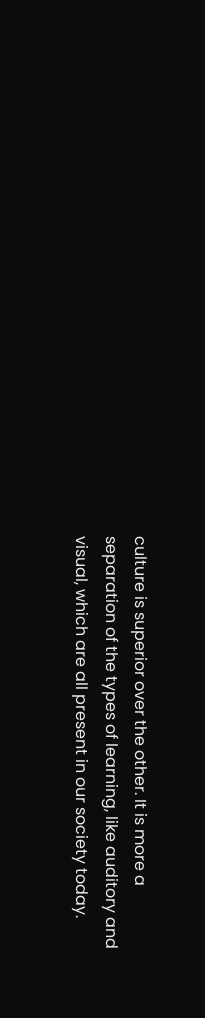culture is superior over the other. It is more a separation of the types of learning, like auditory and visual, which are all present in our society today.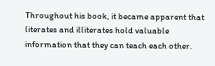Throughout his book, it became apparent that literates and illiterates hold valuable information that they can teach each other.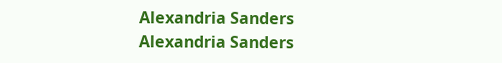Alexandria Sanders
Alexandria Sanders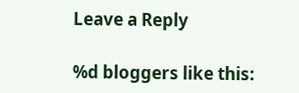Leave a Reply

%d bloggers like this: